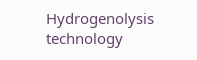Hydrogenolysis technology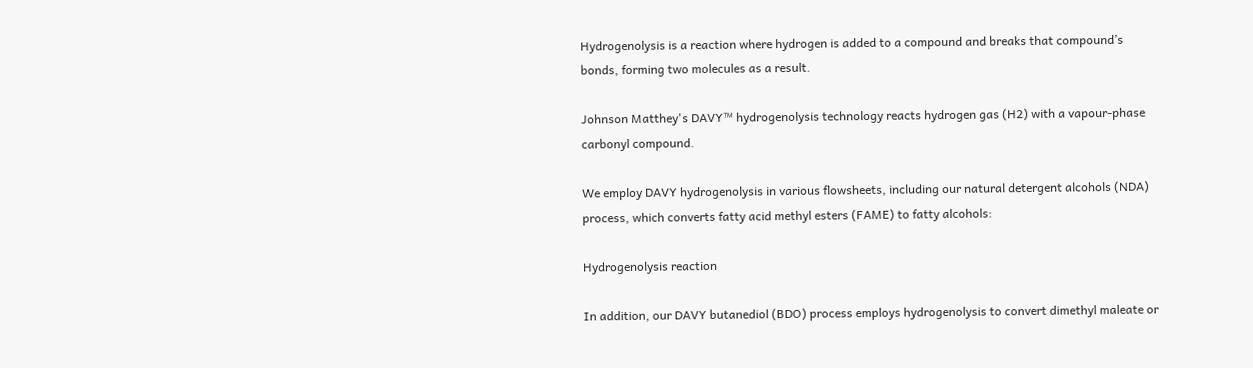Hydrogenolysis is a reaction where hydrogen is added to a compound and breaks that compound’s bonds, forming two molecules as a result.

Johnson Matthey's DAVY™ hydrogenolysis technology reacts hydrogen gas (H2) with a vapour-phase carbonyl compound.

We employ DAVY hydrogenolysis in various flowsheets, including our natural detergent alcohols (NDA) process, which converts fatty acid methyl esters (FAME) to fatty alcohols:

Hydrogenolysis reaction

In addition, our DAVY butanediol (BDO) process employs hydrogenolysis to convert dimethyl maleate or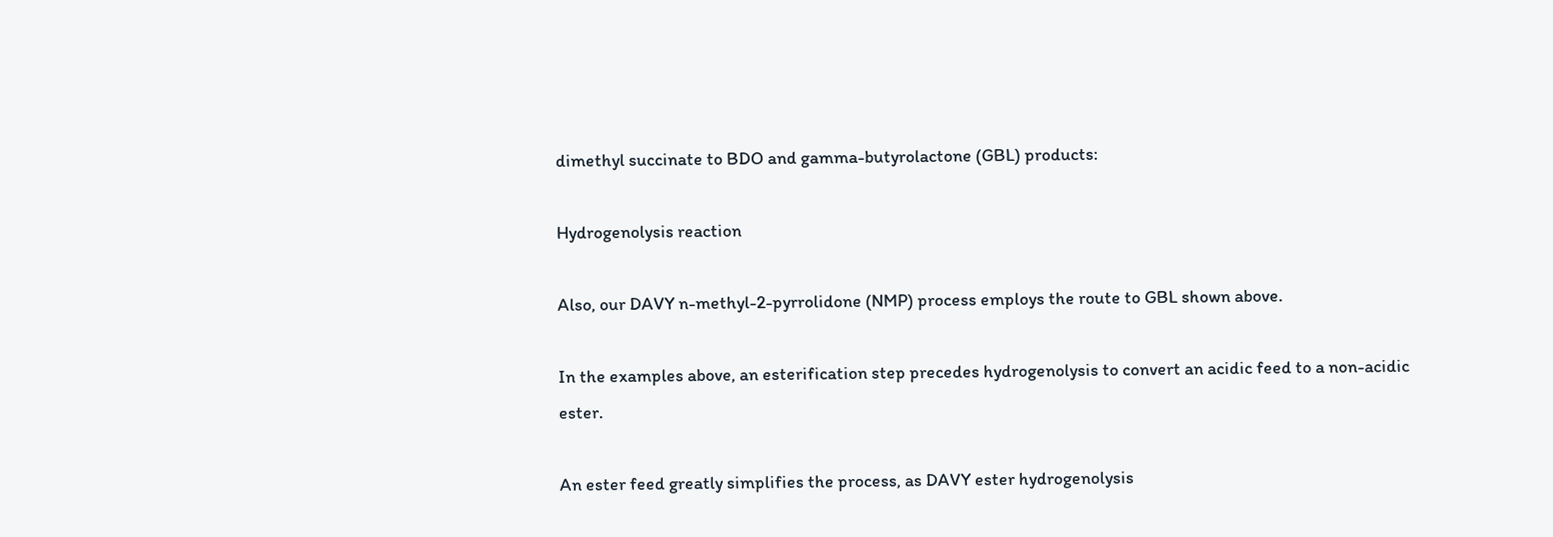dimethyl succinate to BDO and gamma-butyrolactone (GBL) products:

Hydrogenolysis reaction

Also, our DAVY n-methyl-2-pyrrolidone (NMP) process employs the route to GBL shown above.

In the examples above, an esterification step precedes hydrogenolysis to convert an acidic feed to a non-acidic ester.

An ester feed greatly simplifies the process, as DAVY ester hydrogenolysis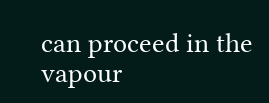can proceed in the vapour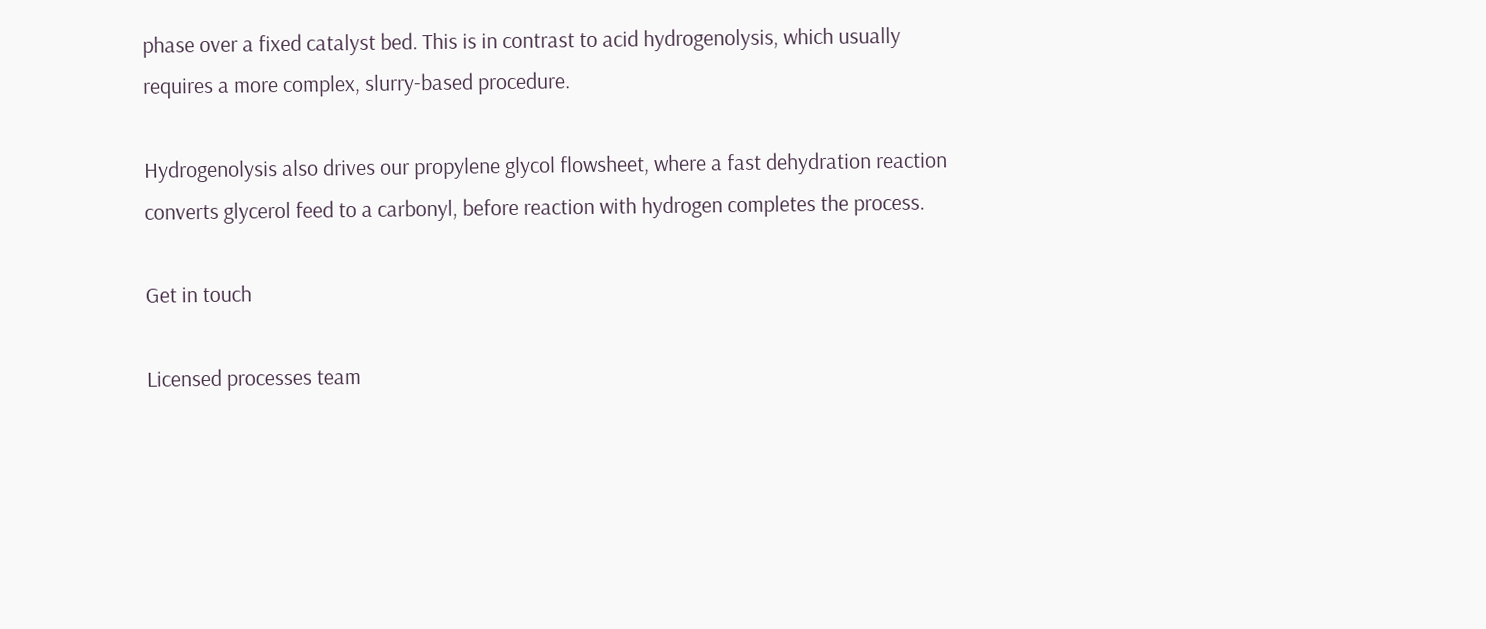phase over a fixed catalyst bed. This is in contrast to acid hydrogenolysis, which usually requires a more complex, slurry-based procedure.

Hydrogenolysis also drives our propylene glycol flowsheet, where a fast dehydration reaction converts glycerol feed to a carbonyl, before reaction with hydrogen completes the process.

Get in touch

Licensed processes team